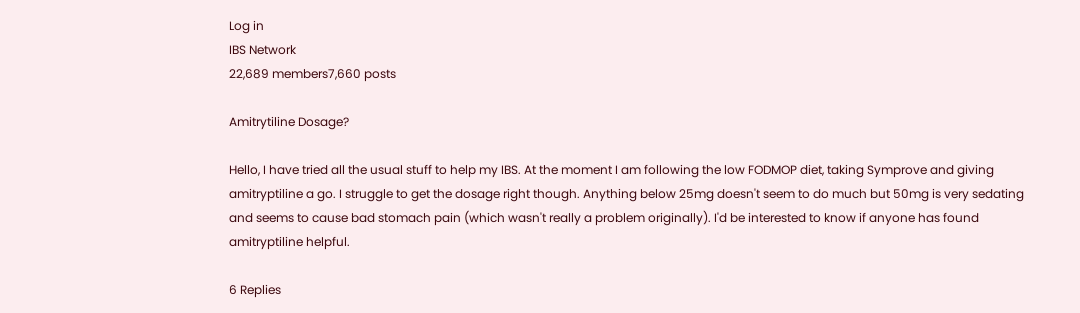Log in
IBS Network
22,689 members7,660 posts

Amitrytiline Dosage?

Hello, I have tried all the usual stuff to help my IBS. At the moment I am following the low FODMOP diet, taking Symprove and giving amitryptiline a go. I struggle to get the dosage right though. Anything below 25mg doesn't seem to do much but 50mg is very sedating and seems to cause bad stomach pain (which wasn't really a problem originally). I'd be interested to know if anyone has found amitryptiline helpful.

6 Replies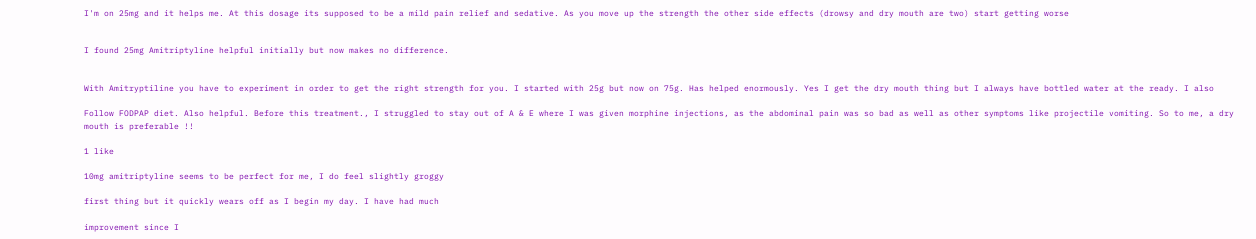I'm on 25mg and it helps me. At this dosage its supposed to be a mild pain relief and sedative. As you move up the strength the other side effects (drowsy and dry mouth are two) start getting worse


I found 25mg Amitriptyline helpful initially but now makes no difference.


With Amitryptiline you have to experiment in order to get the right strength for you. I started with 25g but now on 75g. Has helped enormously. Yes I get the dry mouth thing but I always have bottled water at the ready. I also

Follow FODPAP diet. Also helpful. Before this treatment., I struggled to stay out of A & E where I was given morphine injections, as the abdominal pain was so bad as well as other symptoms like projectile vomiting. So to me, a dry mouth is preferable !!

1 like

10mg amitriptyline seems to be perfect for me, I do feel slightly groggy

first thing but it quickly wears off as I begin my day. I have had much

improvement since I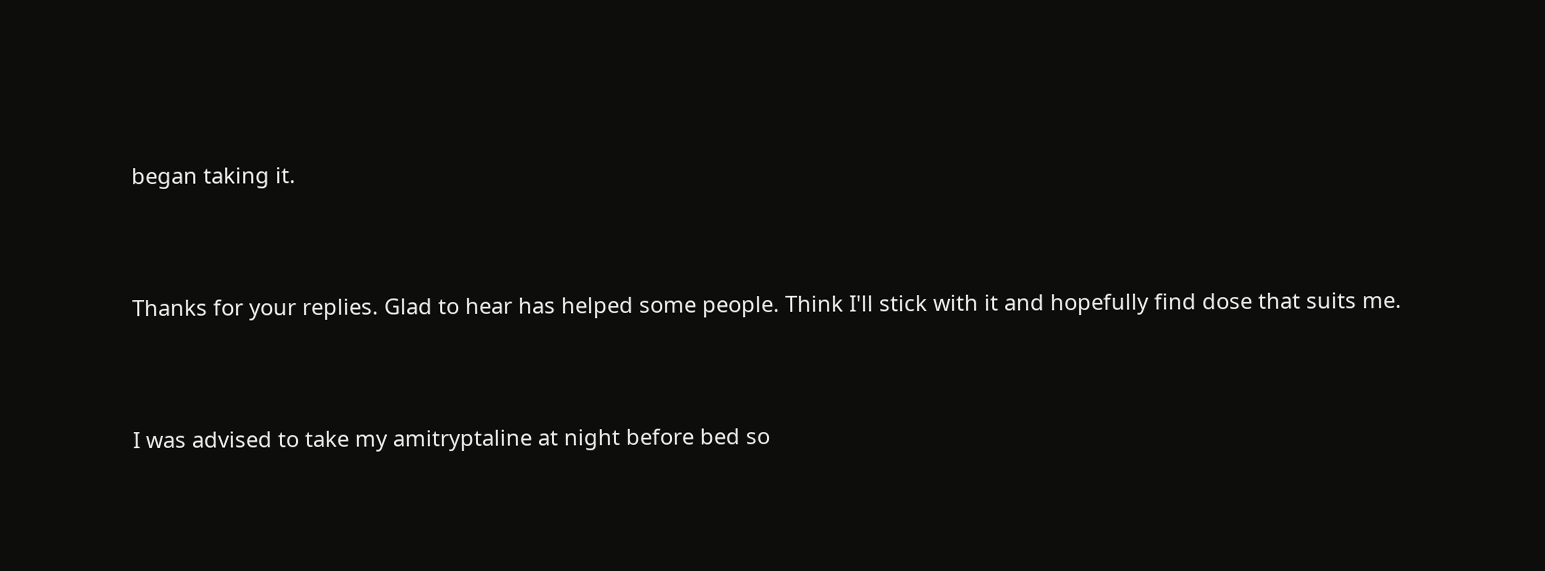began taking it.


Thanks for your replies. Glad to hear has helped some people. Think I'll stick with it and hopefully find dose that suits me.


I was advised to take my amitryptaline at night before bed so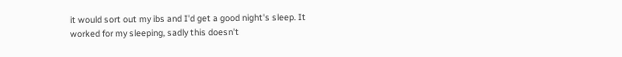it would sort out my ibs and I'd get a good night's sleep. It worked for my sleeping, sadly this doesn't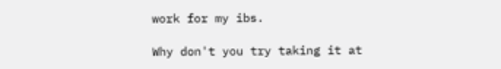work for my ibs.

Why don't you try taking it at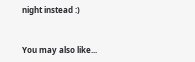night instead :)


You may also like...